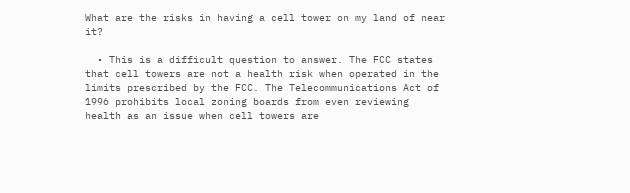What are the risks in having a cell tower on my land of near it?

  • This is a difficult question to answer. The FCC states that cell towers are not a health risk when operated in the limits prescribed by the FCC. The Telecommunications Act of 1996 prohibits local zoning boards from even reviewing health as an issue when cell towers are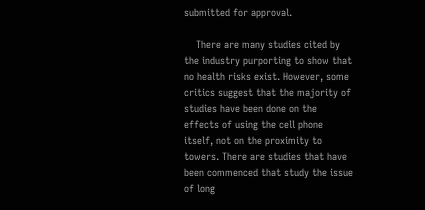submitted for approval.

    There are many studies cited by the industry purporting to show that no health risks exist. However, some critics suggest that the majority of studies have been done on the effects of using the cell phone itself, not on the proximity to towers. There are studies that have been commenced that study the issue of long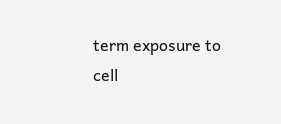term exposure to cell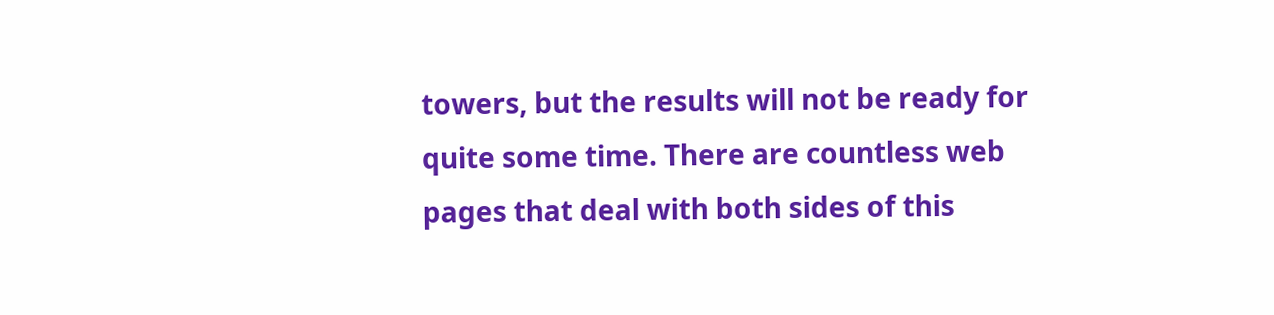towers, but the results will not be ready for quite some time. There are countless web pages that deal with both sides of this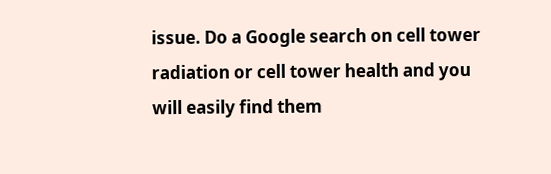issue. Do a Google search on cell tower radiation or cell tower health and you will easily find them